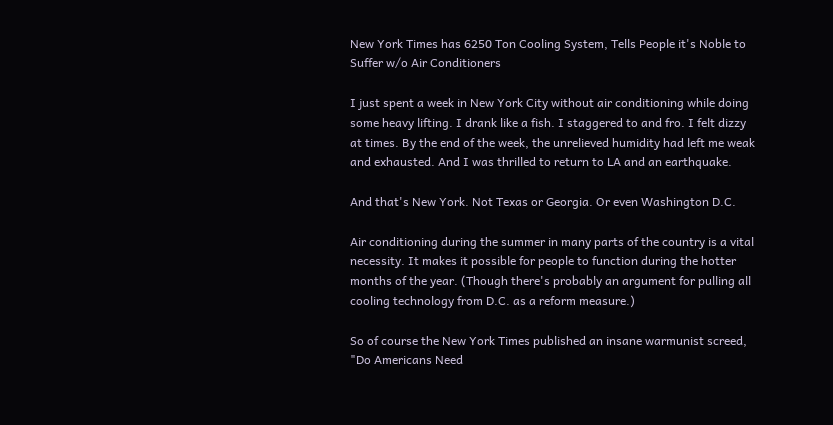New York Times has 6250 Ton Cooling System, Tells People it's Noble to Suffer w/o Air Conditioners

I just spent a week in New York City without air conditioning while doing some heavy lifting. I drank like a fish. I staggered to and fro. I felt dizzy at times. By the end of the week, the unrelieved humidity had left me weak and exhausted. And I was thrilled to return to LA and an earthquake.

And that's New York. Not Texas or Georgia. Or even Washington D.C.

Air conditioning during the summer in many parts of the country is a vital necessity. It makes it possible for people to function during the hotter months of the year. (Though there's probably an argument for pulling all cooling technology from D.C. as a reform measure.)

So of course the New York Times published an insane warmunist screed, "Do Americans Need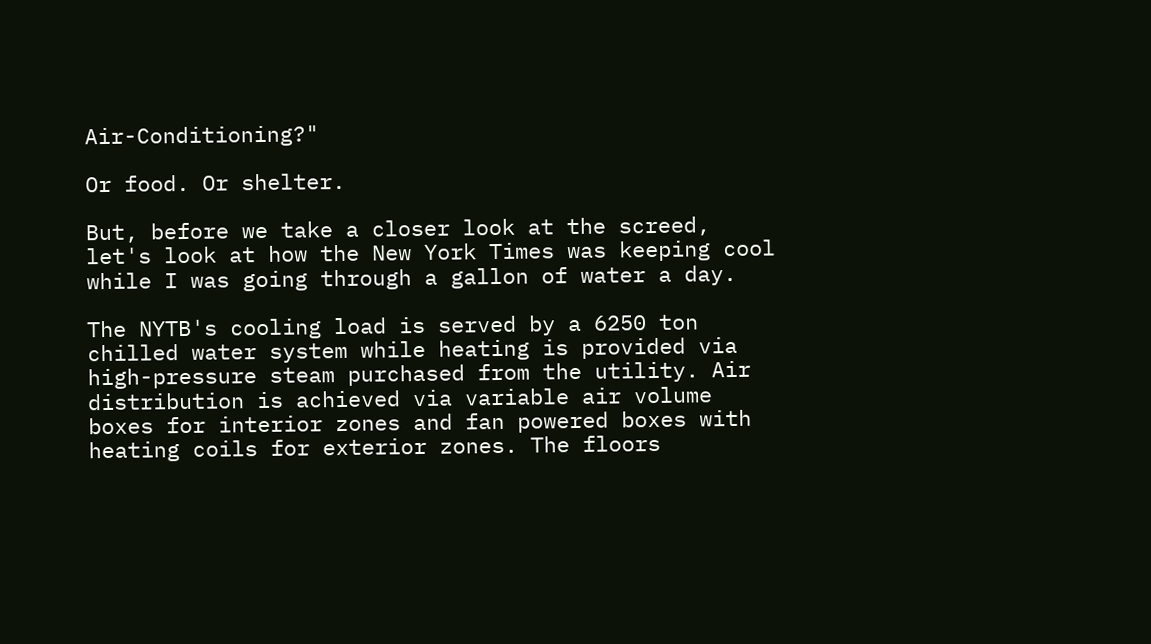Air-Conditioning?"

Or food. Or shelter.

But, before we take a closer look at the screed, let's look at how the New York Times was keeping cool while I was going through a gallon of water a day.

The NYTB's cooling load is served by a 6250 ton chilled water system while heating is provided via high-pressure steam purchased from the utility. Air distribution is achieved via variable air volume boxes for interior zones and fan powered boxes with heating coils for exterior zones. The floors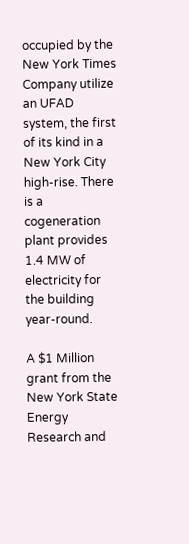occupied by the New York Times Company utilize an UFAD system, the first of its kind in a New York City high-rise. There is a cogeneration plant provides 1.4 MW of electricity for the building year-round.

A $1 Million grant from the New York State Energy Research and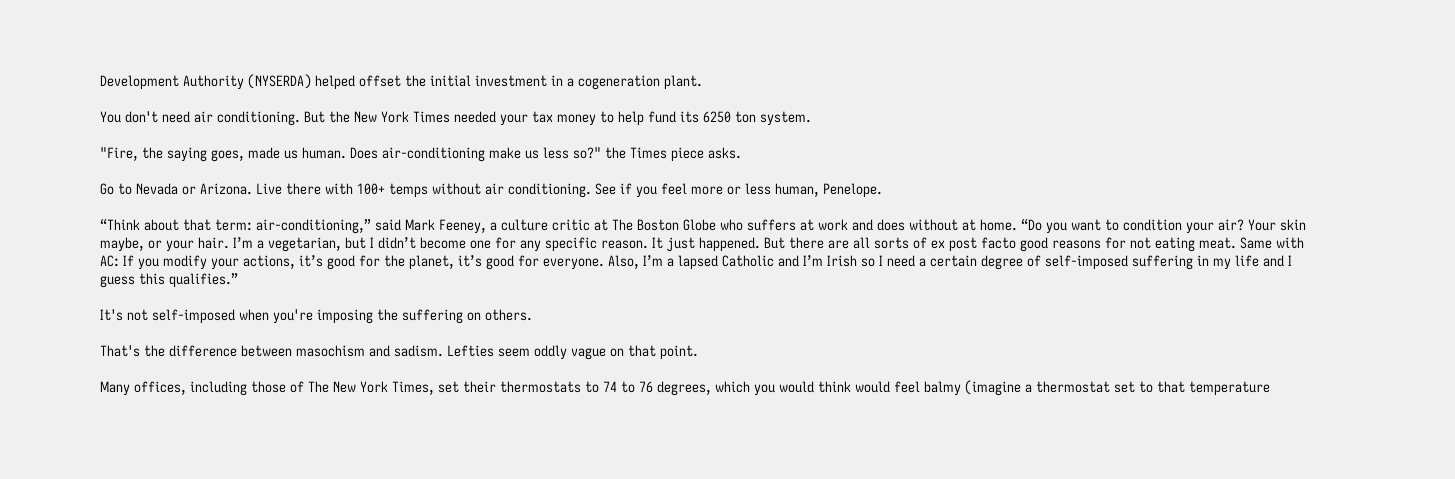Development Authority (NYSERDA) helped offset the initial investment in a cogeneration plant.

You don't need air conditioning. But the New York Times needed your tax money to help fund its 6250 ton system.

"Fire, the saying goes, made us human. Does air-conditioning make us less so?" the Times piece asks.

Go to Nevada or Arizona. Live there with 100+ temps without air conditioning. See if you feel more or less human, Penelope.

“Think about that term: air-conditioning,” said Mark Feeney, a culture critic at The Boston Globe who suffers at work and does without at home. “Do you want to condition your air? Your skin maybe, or your hair. I’m a vegetarian, but I didn’t become one for any specific reason. It just happened. But there are all sorts of ex post facto good reasons for not eating meat. Same with AC: If you modify your actions, it’s good for the planet, it’s good for everyone. Also, I’m a lapsed Catholic and I’m Irish so I need a certain degree of self-imposed suffering in my life and I guess this qualifies.”

It's not self-imposed when you're imposing the suffering on others.

That's the difference between masochism and sadism. Lefties seem oddly vague on that point.

Many offices, including those of The New York Times, set their thermostats to 74 to 76 degrees, which you would think would feel balmy (imagine a thermostat set to that temperature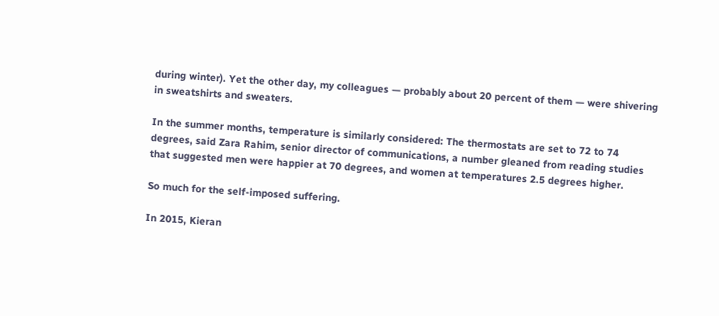during winter). Yet the other day, my colleagues — probably about 20 percent of them — were shivering in sweatshirts and sweaters.

In the summer months, temperature is similarly considered: The thermostats are set to 72 to 74 degrees, said Zara Rahim, senior director of communications, a number gleaned from reading studies that suggested men were happier at 70 degrees, and women at temperatures 2.5 degrees higher.

So much for the self-imposed suffering.

In 2015, Kieran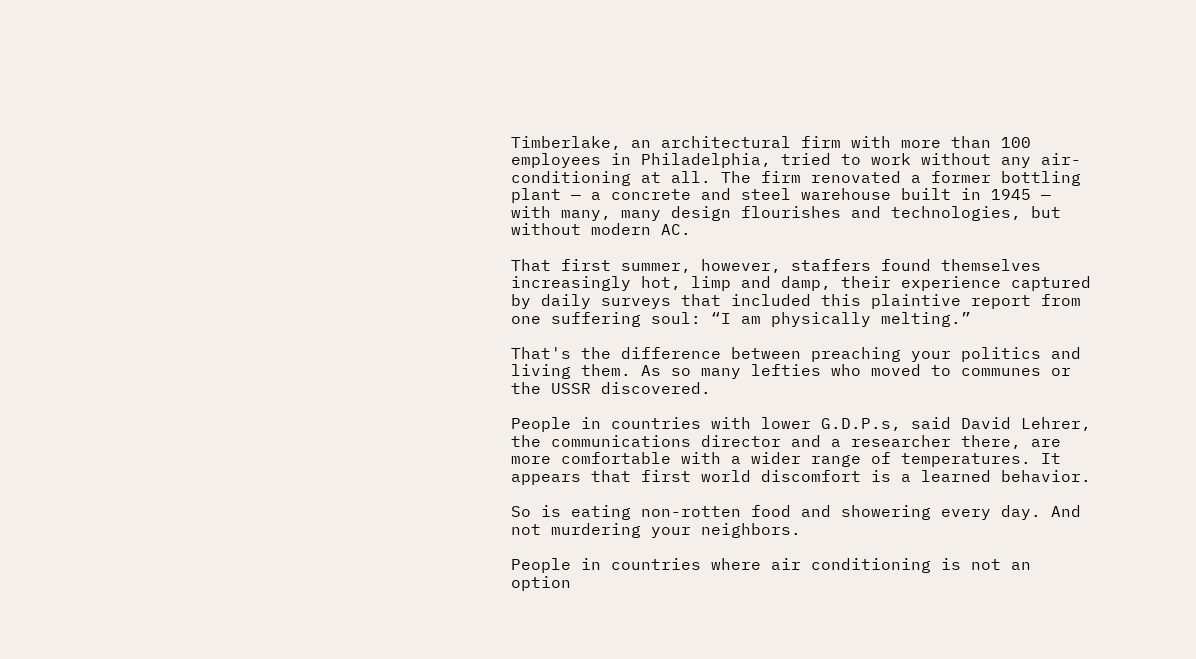Timberlake, an architectural firm with more than 100 employees in Philadelphia, tried to work without any air-conditioning at all. The firm renovated a former bottling plant — a concrete and steel warehouse built in 1945 — with many, many design flourishes and technologies, but without modern AC.

That first summer, however, staffers found themselves increasingly hot, limp and damp, their experience captured by daily surveys that included this plaintive report from one suffering soul: “I am physically melting.”

That's the difference between preaching your politics and living them. As so many lefties who moved to communes or the USSR discovered.

People in countries with lower G.D.P.s, said David Lehrer, the communications director and a researcher there, are more comfortable with a wider range of temperatures. It appears that first world discomfort is a learned behavior.

So is eating non-rotten food and showering every day. And not murdering your neighbors.

People in countries where air conditioning is not an option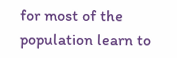for most of the population learn to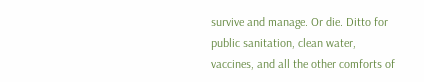survive and manage. Or die. Ditto for public sanitation, clean water, vaccines, and all the other comforts of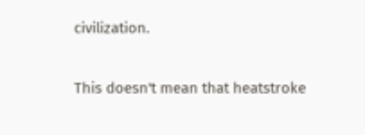civilization.

This doesn't mean that heatstroke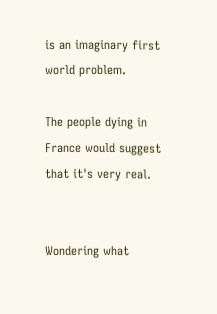is an imaginary first world problem.

The people dying in France would suggest that it's very real.


Wondering what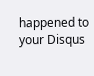happened to your Disqus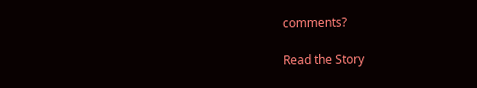comments?

Read the Story